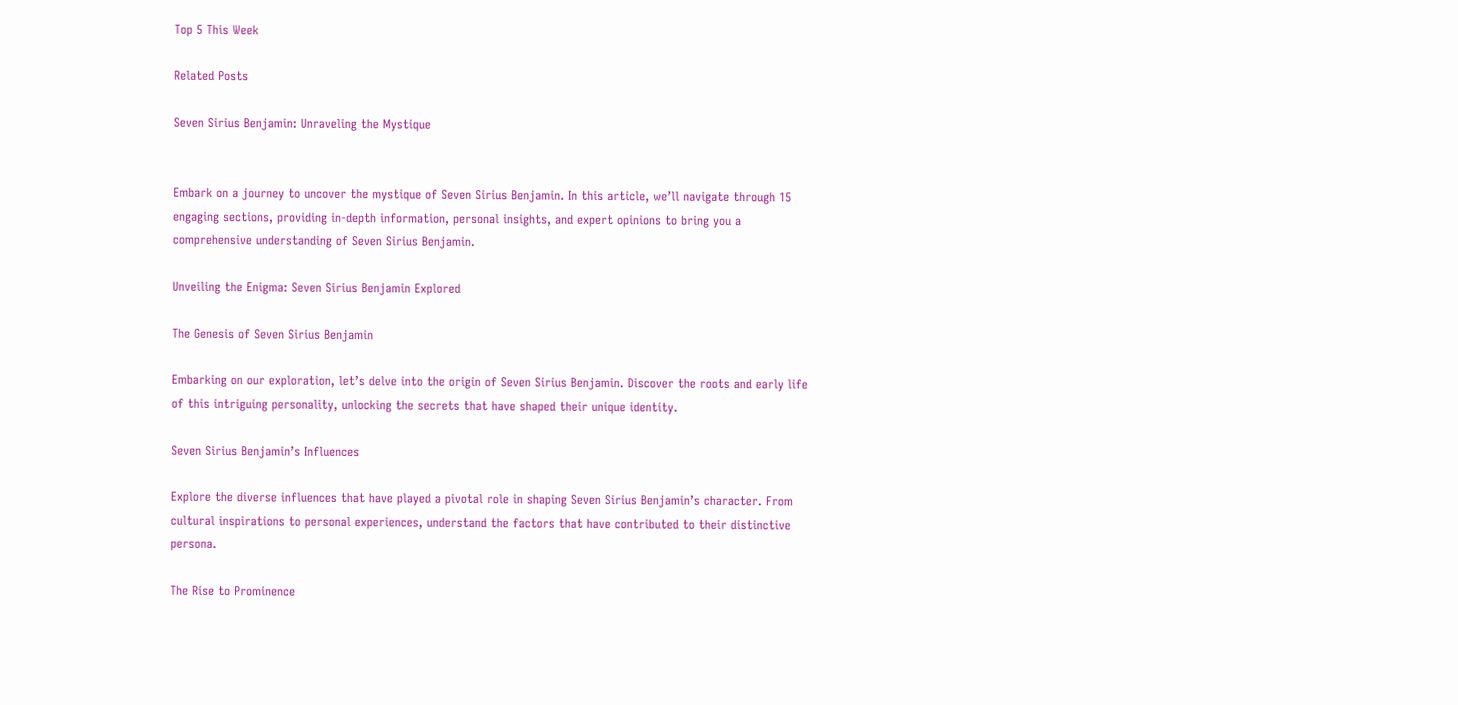Top 5 This Week

Related Posts

Seven Sirius Benjamin: Unraveling the Mystique


Embark on a journey to uncover the mystique of Seven Sirius Benjamin. In this article, we’ll navigate through 15 engaging sections, providing in-depth information, personal insights, and expert opinions to bring you a comprehensive understanding of Seven Sirius Benjamin.

Unveiling the Enigma: Seven Sirius Benjamin Explored

The Genesis of Seven Sirius Benjamin

Embarking on our exploration, let’s delve into the origin of Seven Sirius Benjamin. Discover the roots and early life of this intriguing personality, unlocking the secrets that have shaped their unique identity.

Seven Sirius Benjamin’s Influences

Explore the diverse influences that have played a pivotal role in shaping Seven Sirius Benjamin’s character. From cultural inspirations to personal experiences, understand the factors that have contributed to their distinctive persona.

The Rise to Prominence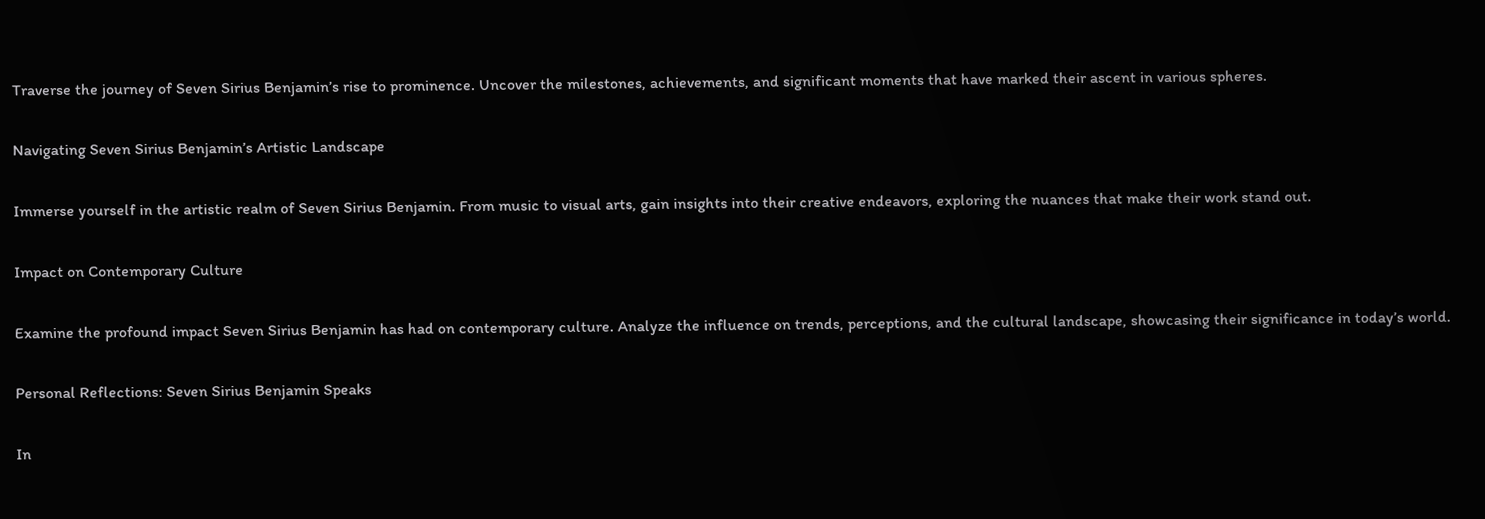Traverse the journey of Seven Sirius Benjamin’s rise to prominence. Uncover the milestones, achievements, and significant moments that have marked their ascent in various spheres.

Navigating Seven Sirius Benjamin’s Artistic Landscape

Immerse yourself in the artistic realm of Seven Sirius Benjamin. From music to visual arts, gain insights into their creative endeavors, exploring the nuances that make their work stand out.

Impact on Contemporary Culture

Examine the profound impact Seven Sirius Benjamin has had on contemporary culture. Analyze the influence on trends, perceptions, and the cultural landscape, showcasing their significance in today’s world.

Personal Reflections: Seven Sirius Benjamin Speaks

In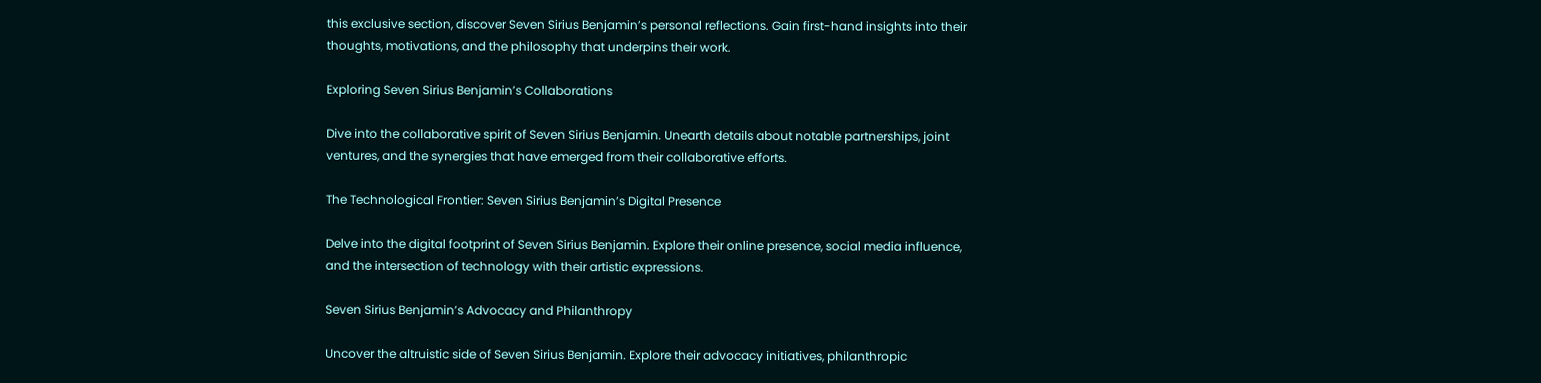this exclusive section, discover Seven Sirius Benjamin’s personal reflections. Gain first-hand insights into their thoughts, motivations, and the philosophy that underpins their work.

Exploring Seven Sirius Benjamin’s Collaborations

Dive into the collaborative spirit of Seven Sirius Benjamin. Unearth details about notable partnerships, joint ventures, and the synergies that have emerged from their collaborative efforts.

The Technological Frontier: Seven Sirius Benjamin’s Digital Presence

Delve into the digital footprint of Seven Sirius Benjamin. Explore their online presence, social media influence, and the intersection of technology with their artistic expressions.

Seven Sirius Benjamin’s Advocacy and Philanthropy

Uncover the altruistic side of Seven Sirius Benjamin. Explore their advocacy initiatives, philanthropic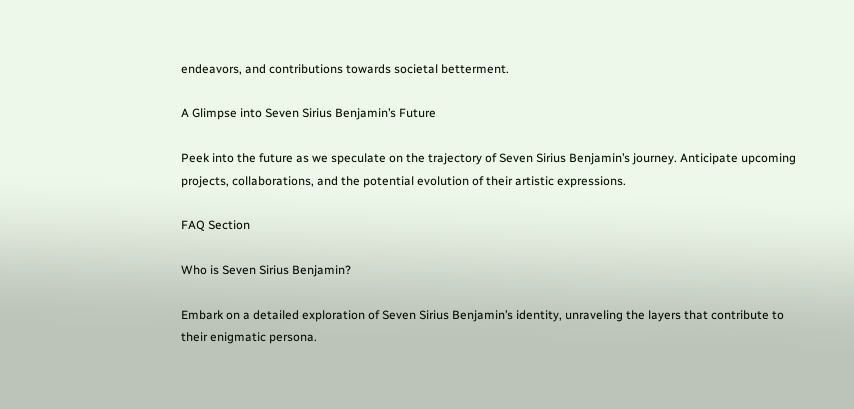endeavors, and contributions towards societal betterment.

A Glimpse into Seven Sirius Benjamin’s Future

Peek into the future as we speculate on the trajectory of Seven Sirius Benjamin’s journey. Anticipate upcoming projects, collaborations, and the potential evolution of their artistic expressions.

FAQ Section

Who is Seven Sirius Benjamin?

Embark on a detailed exploration of Seven Sirius Benjamin’s identity, unraveling the layers that contribute to their enigmatic persona.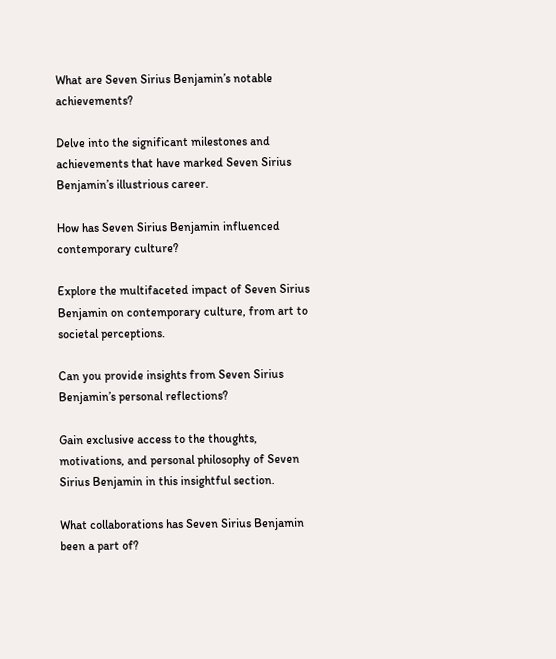What are Seven Sirius Benjamin’s notable achievements?

Delve into the significant milestones and achievements that have marked Seven Sirius Benjamin’s illustrious career.

How has Seven Sirius Benjamin influenced contemporary culture?

Explore the multifaceted impact of Seven Sirius Benjamin on contemporary culture, from art to societal perceptions.

Can you provide insights from Seven Sirius Benjamin’s personal reflections?

Gain exclusive access to the thoughts, motivations, and personal philosophy of Seven Sirius Benjamin in this insightful section.

What collaborations has Seven Sirius Benjamin been a part of?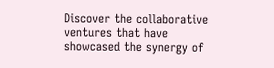Discover the collaborative ventures that have showcased the synergy of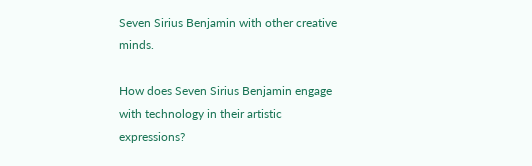Seven Sirius Benjamin with other creative minds.

How does Seven Sirius Benjamin engage with technology in their artistic expressions?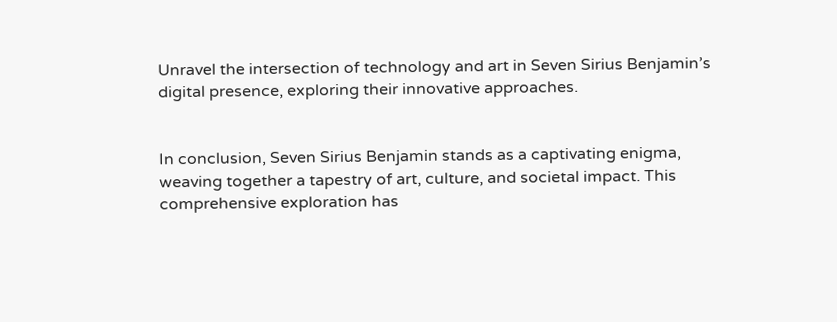Unravel the intersection of technology and art in Seven Sirius Benjamin’s digital presence, exploring their innovative approaches.


In conclusion, Seven Sirius Benjamin stands as a captivating enigma, weaving together a tapestry of art, culture, and societal impact. This comprehensive exploration has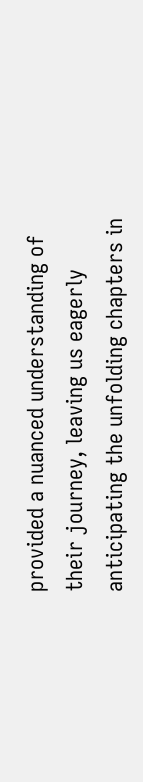provided a nuanced understanding of their journey, leaving us eagerly anticipating the unfolding chapters in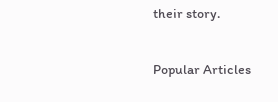their story.

Popular Articles